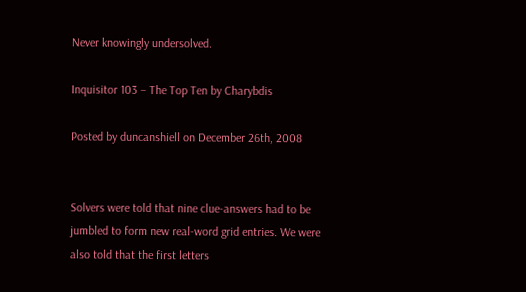Never knowingly undersolved.

Inquisitor 103 – The Top Ten by Charybdis

Posted by duncanshiell on December 26th, 2008


Solvers were told that nine clue-answers had to be jumbled to form new real-word grid entries. We were also told that the first letters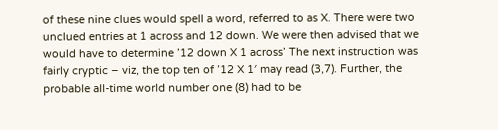of these nine clues would spell a word, referred to as X. There were two unclued entries at 1 across and 12 down. We were then advised that we would have to determine ’12 down X 1 across’ The next instruction was fairly cryptic – viz, the top ten of ’12 X 1′ may read (3,7). Further, the probable all-time world number one (8) had to be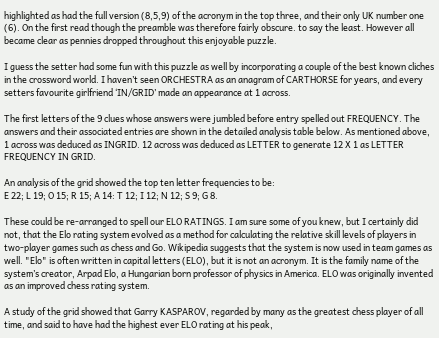highlighted as had the full version (8,5,9) of the acronym in the top three, and their only UK number one (6). On the first read though the preamble was therefore fairly obscure. to say the least. However all became clear as pennies dropped throughout this enjoyable puzzle.

I guess the setter had some fun with this puzzle as well by incorporating a couple of the best known cliches in the crossword world. I haven’t seen ORCHESTRA as an anagram of CARTHORSE for years, and every setters favourite girlfriend ‘IN/GRID’ made an appearance at 1 across.

The first letters of the 9 clues whose answers were jumbled before entry spelled out FREQUENCY. The answers and their associated entries are shown in the detailed analysis table below. As mentioned above, 1 across was deduced as INGRID. 12 across was deduced as LETTER to generate 12 X 1 as LETTER FREQUENCY IN GRID.

An analysis of the grid showed the top ten letter frequencies to be:
E 22; L 19; O 15; R 15; A 14: T 12; I 12; N 12; S 9; G 8.

These could be re-arranged to spell our ELO RATINGS. I am sure some of you knew, but I certainly did not, that the Elo rating system evolved as a method for calculating the relative skill levels of players in two-player games such as chess and Go. Wikipedia suggests that the system is now used in team games as well. "Elo" is often written in capital letters (ELO), but it is not an acronym. It is the family name of the system’s creator, Arpad Elo, a Hungarian born professor of physics in America. ELO was originally invented as an improved chess rating system.

A study of the grid showed that Garry KASPAROV, regarded by many as the greatest chess player of all time, and said to have had the highest ever ELO rating at his peak,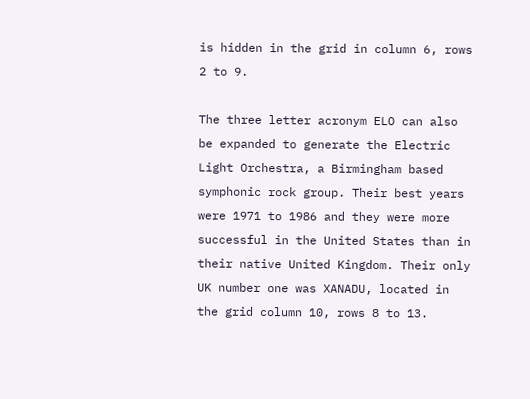is hidden in the grid in column 6, rows 2 to 9.

The three letter acronym ELO can also be expanded to generate the Electric Light Orchestra, a Birmingham based symphonic rock group. Their best years were 1971 to 1986 and they were more successful in the United States than in their native United Kingdom. Their only UK number one was XANADU, located in the grid column 10, rows 8 to 13.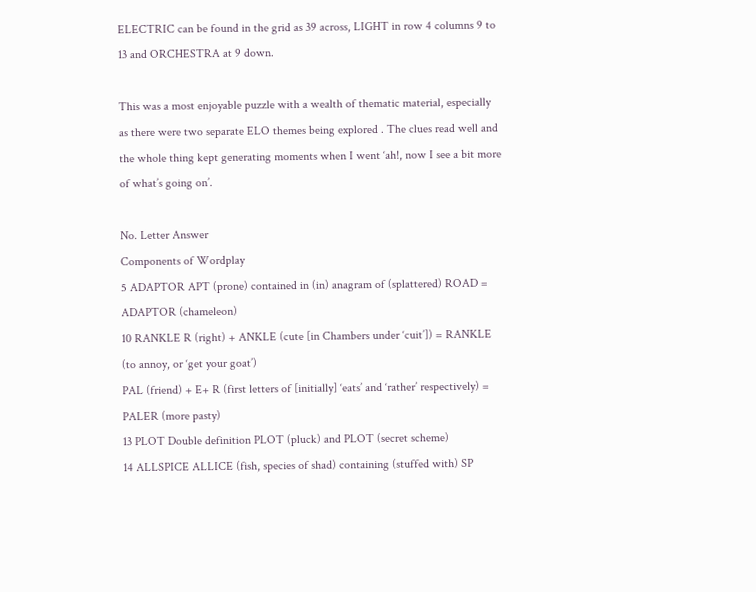ELECTRIC can be found in the grid as 39 across, LIGHT in row 4 columns 9 to 13 and ORCHESTRA at 9 down.

This was a most enjoyable puzzle with a wealth of thematic material, especially as there were two separate ELO themes being explored . The clues read well and the whole thing kept generating moments when I went ‘ah!, now I see a bit more of what’s going on’.

No. Letter Answer
Components of Wordplay
5 ADAPTOR APT (prone) contained in (in) anagram of (splattered) ROAD = ADAPTOR (chameleon)
10 RANKLE R (right) + ANKLE (cute [in Chambers under ‘cuit’]) = RANKLE (to annoy, or ‘get your goat’)
PAL (friend) + E+ R (first letters of [initially] ‘eats’ and ‘rather’ respectively) = PALER (more pasty)
13 PLOT Double definition PLOT (pluck) and PLOT (secret scheme)
14 ALLSPICE ALLICE (fish, species of shad) containing (stuffed with) SP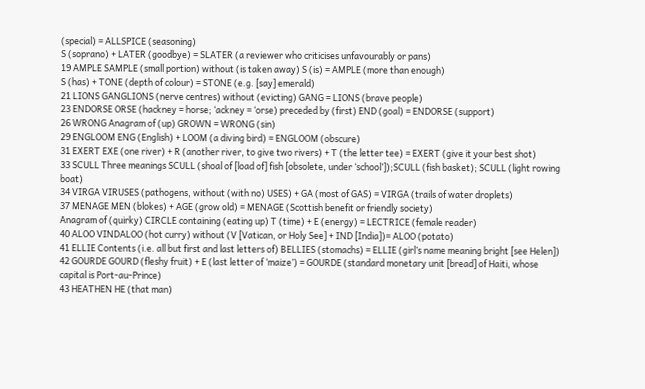(special) = ALLSPICE (seasoning)
S (soprano) + LATER (goodbye) = SLATER (a reviewer who criticises unfavourably or pans)
19 AMPLE SAMPLE (small portion) without (is taken away) S (is) = AMPLE (more than enough)
S (has) + TONE (depth of colour) = STONE (e.g. [say] emerald)
21 LIONS GANGLIONS (nerve centres) without (evicting) GANG = LIONS (brave people)
23 ENDORSE ORSE (hackney = horse; ‘ackney = ‘orse) preceded by (first) END (goal) = ENDORSE (support)
26 WRONG Anagram of (up) GROWN = WRONG (sin)
29 ENGLOOM ENG (English) + LOOM (a diving bird) = ENGLOOM (obscure)
31 EXERT EXE (one river) + R (another river, to give two rivers) + T (the letter tee) = EXERT (give it your best shot)
33 SCULL Three meanings SCULL (shoal of [load of] fish [obsolete, under ‘school’]);SCULL (fish basket); SCULL (light rowing boat)
34 VIRGA VIRUSES (pathogens, without (with no) USES) + GA (most of GAS) = VIRGA (trails of water droplets)
37 MENAGE MEN (blokes) + AGE (grow old) = MENAGE (Scottish benefit or friendly society)
Anagram of (quirky) CIRCLE containing (eating up) T (time) + E (energy) = LECTRICE (female reader)
40 ALOO VINDALOO (hot curry) without (V [Vatican, or Holy See] + IND [India])= ALOO (potato)
41 ELLIE Contents (i.e. all but first and last letters of) BELLIES (stomachs) = ELLIE (girl’s name meaning bright [see Helen])
42 GOURDE GOURD (fleshy fruit) + E (last letter of ‘maize’) = GOURDE (standard monetary unit [bread] of Haiti, whose capital is Port-au-Prince)
43 HEATHEN HE (that man)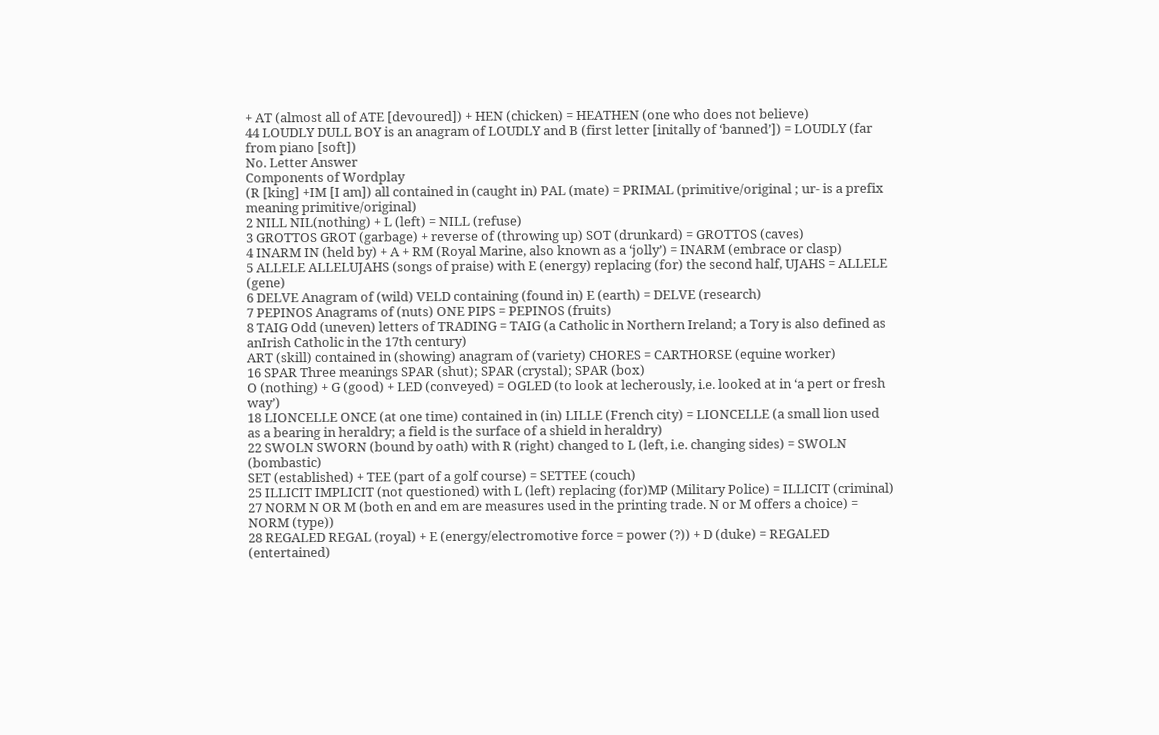+ AT (almost all of ATE [devoured]) + HEN (chicken) = HEATHEN (one who does not believe)
44 LOUDLY DULL BOY is an anagram of LOUDLY and B (first letter [initally of ‘banned’]) = LOUDLY (far from piano [soft])
No. Letter Answer
Components of Wordplay
(R [king] +IM [I am]) all contained in (caught in) PAL (mate) = PRIMAL (primitive/original ; ur- is a prefix meaning primitive/original)
2 NILL NIL(nothing) + L (left) = NILL (refuse)
3 GROTTOS GROT (garbage) + reverse of (throwing up) SOT (drunkard) = GROTTOS (caves)
4 INARM IN (held by) + A + RM (Royal Marine, also known as a ‘jolly’) = INARM (embrace or clasp)
5 ALLELE ALLELUJAHS (songs of praise) with E (energy) replacing (for) the second half, UJAHS = ALLELE (gene)
6 DELVE Anagram of (wild) VELD containing (found in) E (earth) = DELVE (research)
7 PEPINOS Anagrams of (nuts) ONE PIPS = PEPINOS (fruits)
8 TAIG Odd (uneven) letters of TRADING = TAIG (a Catholic in Northern Ireland; a Tory is also defined as anIrish Catholic in the 17th century)
ART (skill) contained in (showing) anagram of (variety) CHORES = CARTHORSE (equine worker)
16 SPAR Three meanings SPAR (shut); SPAR (crystal); SPAR (box)
O (nothing) + G (good) + LED (conveyed) = OGLED (to look at lecherously, i.e. looked at in ‘a pert or fresh way’)
18 LIONCELLE ONCE (at one time) contained in (in) LILLE (French city) = LIONCELLE (a small lion used as a bearing in heraldry; a field is the surface of a shield in heraldry)
22 SWOLN SWORN (bound by oath) with R (right) changed to L (left, i.e. changing sides) = SWOLN (bombastic)
SET (established) + TEE (part of a golf course) = SETTEE (couch)
25 ILLICIT IMPLICIT (not questioned) with L (left) replacing (for)MP (Military Police) = ILLICIT (criminal)
27 NORM N OR M (both en and em are measures used in the printing trade. N or M offers a choice) = NORM (type))
28 REGALED REGAL (royal) + E (energy/electromotive force = power (?)) + D (duke) = REGALED (entertained)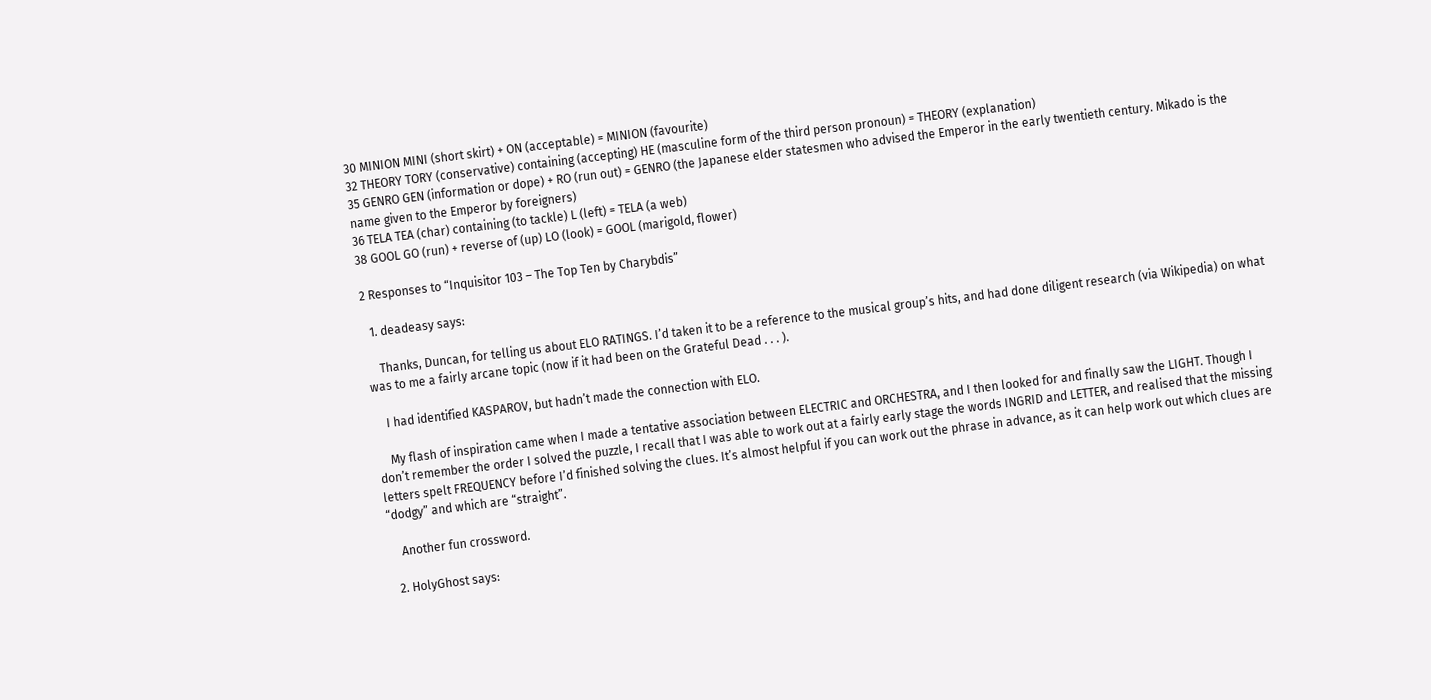30 MINION MINI (short skirt) + ON (acceptable) = MINION (favourite)
32 THEORY TORY (conservative) containing (accepting) HE (masculine form of the third person pronoun) = THEORY (explanation)
35 GENRO GEN (information or dope) + RO (run out) = GENRO (the Japanese elder statesmen who advised the Emperor in the early twentieth century. Mikado is the name given to the Emperor by foreigners)
36 TELA TEA (char) containing (to tackle) L (left) = TELA (a web)
38 GOOL GO (run) + reverse of (up) LO (look) = GOOL (marigold, flower)

2 Responses to “Inquisitor 103 – The Top Ten by Charybdis”

  1. deadeasy says:

    Thanks, Duncan, for telling us about ELO RATINGS. I’d taken it to be a reference to the musical group’s hits, and had done diligent research (via Wikipedia) on what was to me a fairly arcane topic (now if it had been on the Grateful Dead . . . ).

    I had identified KASPAROV, but hadn’t made the connection with ELO.

    My flash of inspiration came when I made a tentative association between ELECTRIC and ORCHESTRA, and I then looked for and finally saw the LIGHT. Though I don’t remember the order I solved the puzzle, I recall that I was able to work out at a fairly early stage the words INGRID and LETTER, and realised that the missing letters spelt FREQUENCY before I’d finished solving the clues. It’s almost helpful if you can work out the phrase in advance, as it can help work out which clues are “dodgy” and which are “straight”.

    Another fun crossword.

  2. HolyGhost says: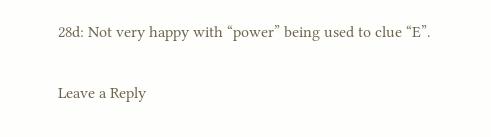28d: Not very happy with “power” being used to clue “E”.

Leave a Reply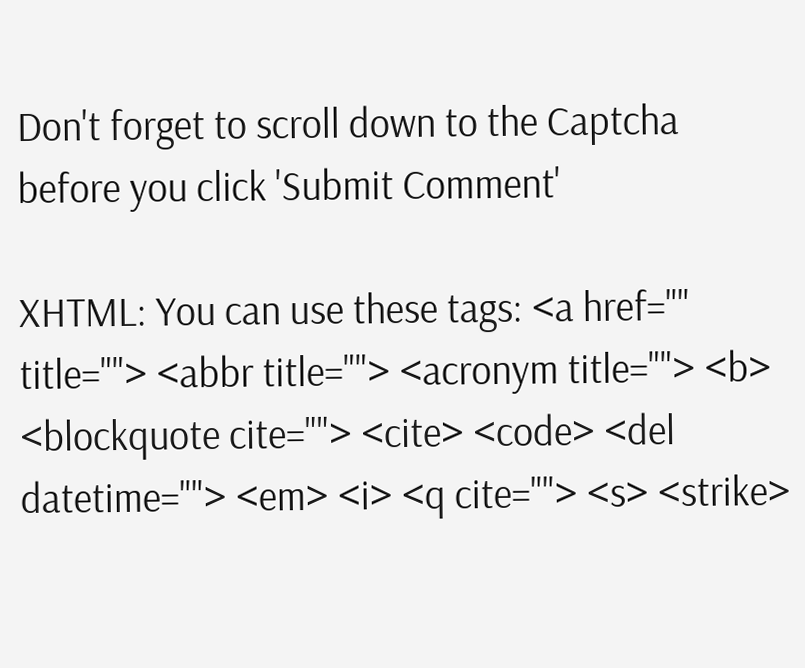Don't forget to scroll down to the Captcha before you click 'Submit Comment'

XHTML: You can use these tags: <a href="" title=""> <abbr title=""> <acronym title=""> <b> <blockquote cite=""> <cite> <code> <del datetime=""> <em> <i> <q cite=""> <s> <strike>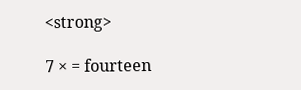<strong>

7 × = fourteen